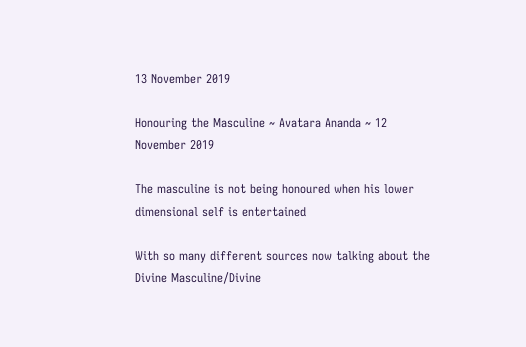13 November 2019

Honouring the Masculine ~ Avatara Ananda ~ 12 November 2019

The masculine is not being honoured when his lower dimensional self is entertained

With so many different sources now talking about the Divine Masculine/Divine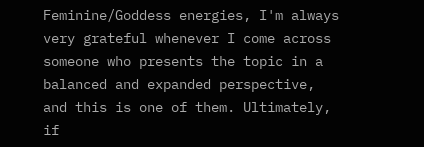Feminine/Goddess energies, I'm always very grateful whenever I come across someone who presents the topic in a balanced and expanded perspective, and this is one of them. Ultimately, if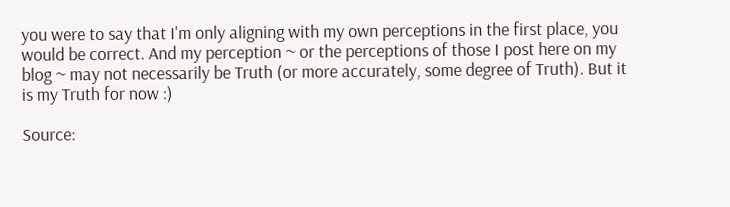you were to say that I'm only aligning with my own perceptions in the first place, you would be correct. And my perception ~ or the perceptions of those I post here on my blog ~ may not necessarily be Truth (or more accurately, some degree of Truth). But it is my Truth for now :)

Source: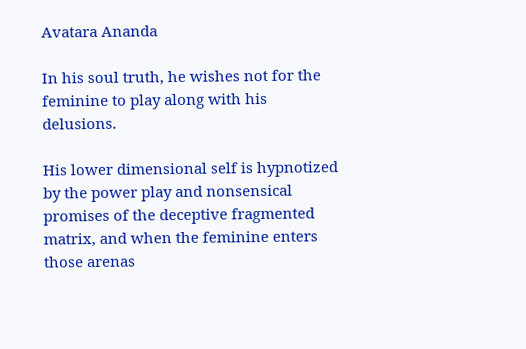Avatara Ananda

In his soul truth, he wishes not for the feminine to play along with his delusions.

His lower dimensional self is hypnotized by the power play and nonsensical promises of the deceptive fragmented matrix, and when the feminine enters those arenas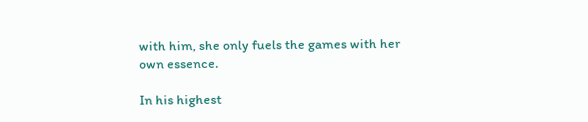with him, she only fuels the games with her own essence.

In his highest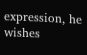expression, he wishes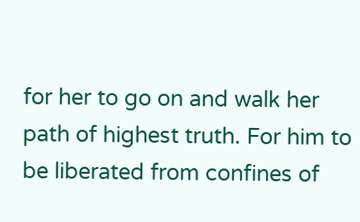for her to go on and walk her path of highest truth. For him to be liberated from confines of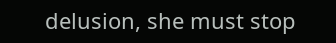delusion, she must stop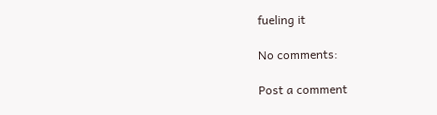fueling it

No comments:

Post a comment